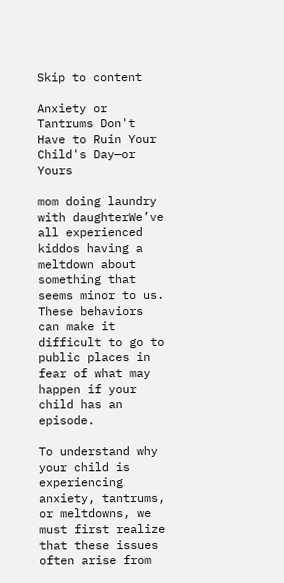Skip to content

Anxiety or Tantrums Don't Have to Ruin Your Child's Day—or Yours

mom doing laundry with daughterWe’ve all experienced kiddos having a meltdown about something that seems minor to us. These behaviors can make it difficult to go to public places in fear of what may happen if your child has an episode.

To understand why your child is experiencing anxiety, tantrums, or meltdowns, we must first realize that these issues often arise from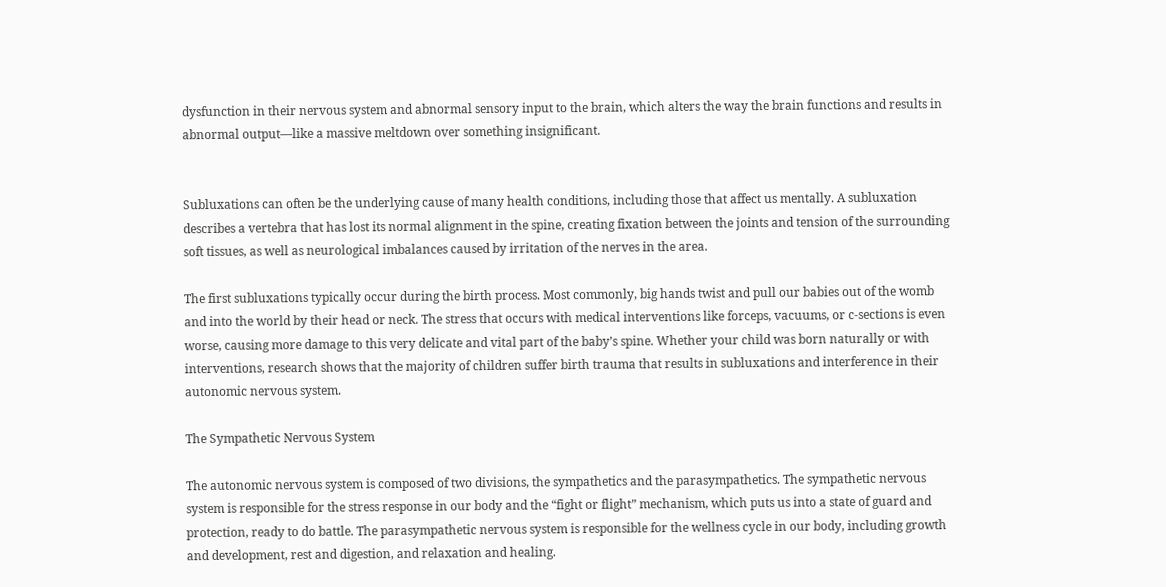dysfunction in their nervous system and abnormal sensory input to the brain, which alters the way the brain functions and results in abnormal output—like a massive meltdown over something insignificant.


Subluxations can often be the underlying cause of many health conditions, including those that affect us mentally. A subluxation describes a vertebra that has lost its normal alignment in the spine, creating fixation between the joints and tension of the surrounding soft tissues, as well as neurological imbalances caused by irritation of the nerves in the area.

The first subluxations typically occur during the birth process. Most commonly, big hands twist and pull our babies out of the womb and into the world by their head or neck. The stress that occurs with medical interventions like forceps, vacuums, or c-sections is even worse, causing more damage to this very delicate and vital part of the baby’s spine. Whether your child was born naturally or with interventions, research shows that the majority of children suffer birth trauma that results in subluxations and interference in their autonomic nervous system.

The Sympathetic Nervous System

The autonomic nervous system is composed of two divisions, the sympathetics and the parasympathetics. The sympathetic nervous system is responsible for the stress response in our body and the “fight or flight” mechanism, which puts us into a state of guard and protection, ready to do battle. The parasympathetic nervous system is responsible for the wellness cycle in our body, including growth and development, rest and digestion, and relaxation and healing.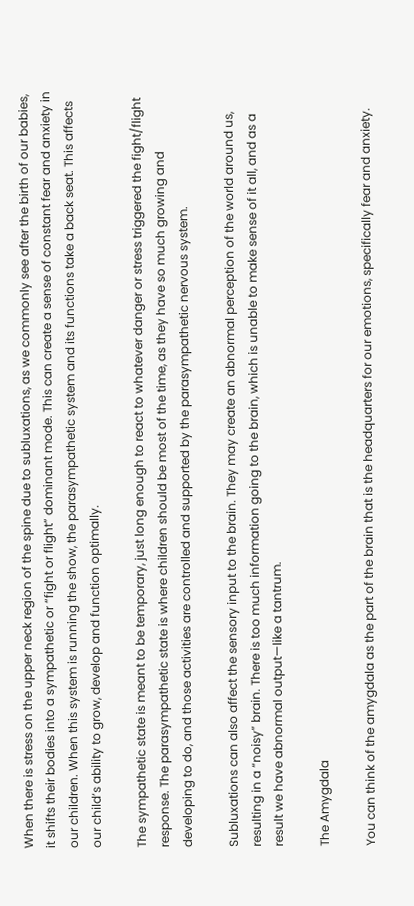When there is stress on the upper neck region of the spine due to subluxations, as we commonly see after the birth of our babies, it shifts their bodies into a sympathetic or “fight or flight” dominant mode. This can create a sense of constant fear and anxiety in our children. When this system is running the show, the parasympathetic system and its functions take a back seat. This affects our child’s ability to grow, develop and function optimally.

The sympathetic state is meant to be temporary, just long enough to react to whatever danger or stress triggered the fight/flight response. The parasympathetic state is where children should be most of the time, as they have so much growing and developing to do, and those activities are controlled and supported by the parasympathetic nervous system.

Subluxations can also affect the sensory input to the brain. They may create an abnormal perception of the world around us, resulting in a “noisy” brain. There is too much information going to the brain, which is unable to make sense of it all, and as a result we have abnormal output—like a tantrum.

The Amygdala

You can think of the amygdala as the part of the brain that is the headquarters for our emotions, specifically fear and anxiety.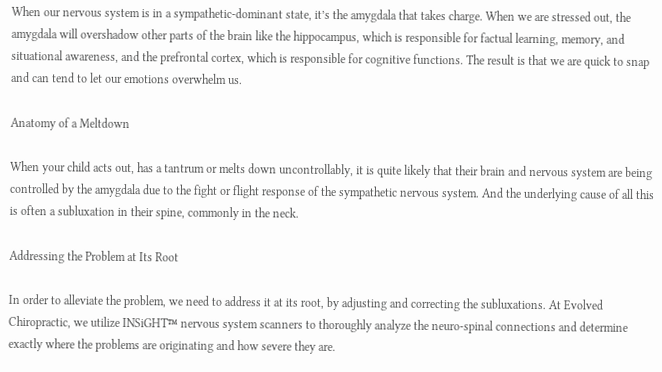When our nervous system is in a sympathetic-dominant state, it’s the amygdala that takes charge. When we are stressed out, the amygdala will overshadow other parts of the brain like the hippocampus, which is responsible for factual learning, memory, and situational awareness, and the prefrontal cortex, which is responsible for cognitive functions. The result is that we are quick to snap and can tend to let our emotions overwhelm us.

Anatomy of a Meltdown

When your child acts out, has a tantrum or melts down uncontrollably, it is quite likely that their brain and nervous system are being controlled by the amygdala due to the fight or flight response of the sympathetic nervous system. And the underlying cause of all this is often a subluxation in their spine, commonly in the neck.

Addressing the Problem at Its Root

In order to alleviate the problem, we need to address it at its root, by adjusting and correcting the subluxations. At Evolved Chiropractic, we utilize INSiGHT™ nervous system scanners to thoroughly analyze the neuro-spinal connections and determine exactly where the problems are originating and how severe they are.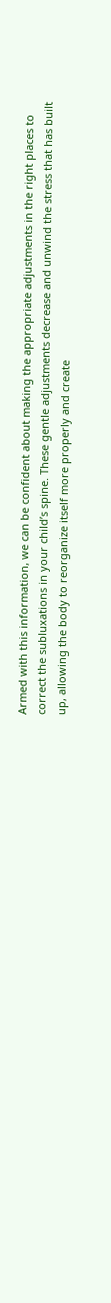Armed with this information, we can be confident about making the appropriate adjustments in the right places to correct the subluxations in your child’s spine. These gentle adjustments decrease and unwind the stress that has built up, allowing the body to reorganize itself more properly and create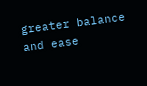greater balance and ease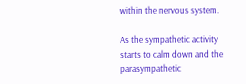within the nervous system.

As the sympathetic activity starts to calm down and the parasympathetic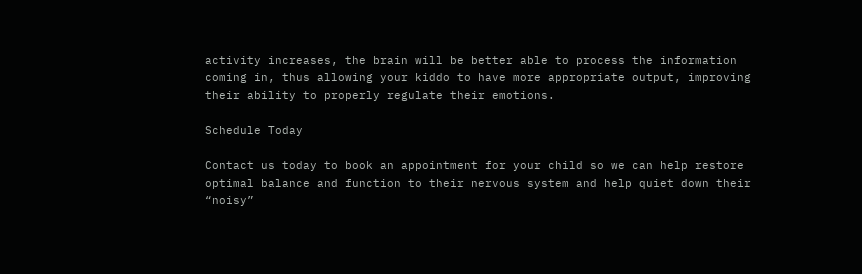activity increases, the brain will be better able to process the information coming in, thus allowing your kiddo to have more appropriate output, improving their ability to properly regulate their emotions.

Schedule Today

Contact us today to book an appointment for your child so we can help restore optimal balance and function to their nervous system and help quiet down their “noisy”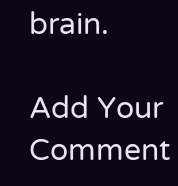brain.

Add Your Comment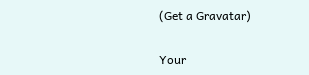(Get a Gravatar)

Your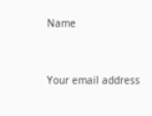Name


Your email address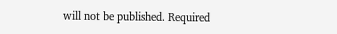will not be published. Required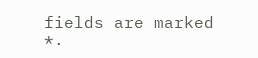fields are marked *.